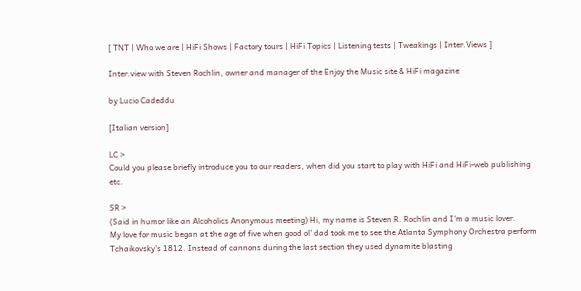[ TNT | Who we are | HiFi Shows | Factory tours | HiFi Topics | Listening tests | Tweakings | Inter.Views ]

Inter.view with Steven Rochlin, owner and manager of the Enjoy the Music site & HiFi magazine

by Lucio Cadeddu

[Italian version]

LC >
Could you please briefly introduce you to our readers, when did you start to play with HiFi and HiFi-web publishing etc.

SR >
(Said in humor like an Alcoholics Anonymous meeting) Hi, my name is Steven R. Rochlin and I'm a music lover.
My love for music began at the age of five when good ol' dad took me to see the Atlanta Symphony Orchestra perform Tchaikovsky's 1812. Instead of cannons during the last section they used dynamite blasting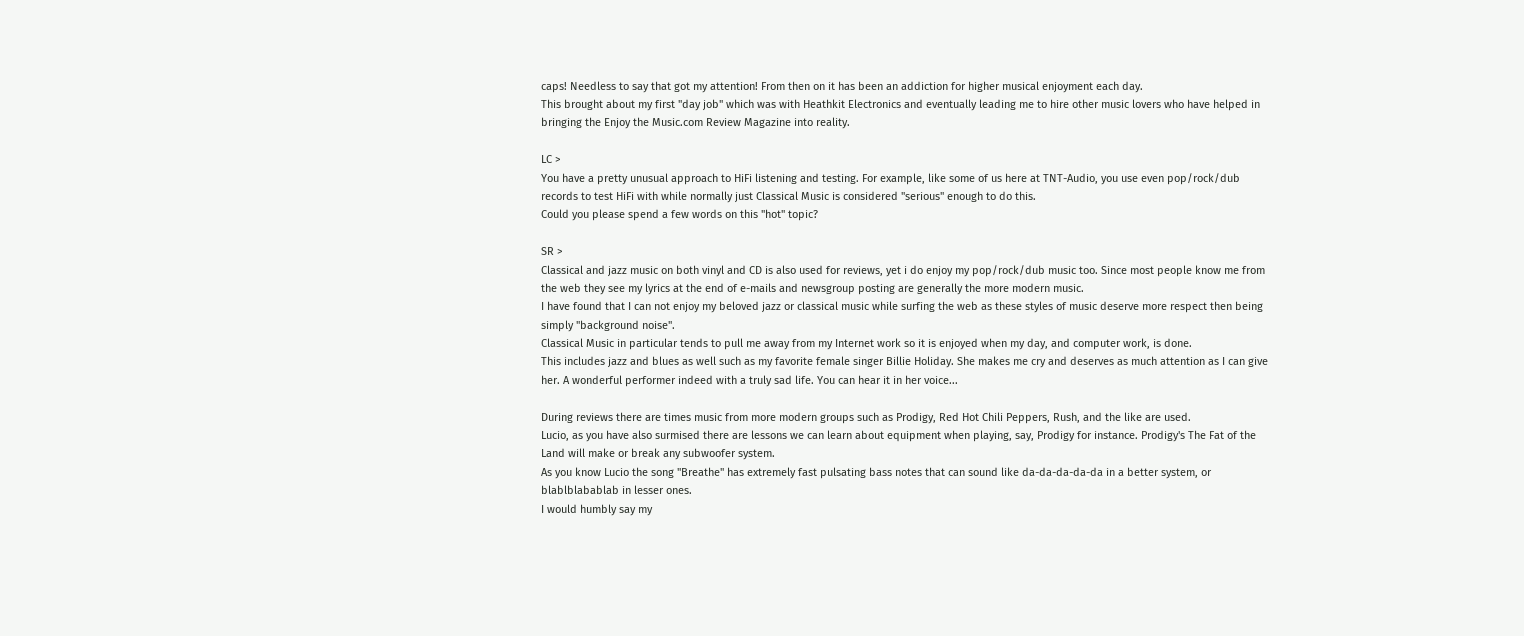caps! Needless to say that got my attention! From then on it has been an addiction for higher musical enjoyment each day.
This brought about my first "day job" which was with Heathkit Electronics and eventually leading me to hire other music lovers who have helped in bringing the Enjoy the Music.com Review Magazine into reality.

LC >
You have a pretty unusual approach to HiFi listening and testing. For example, like some of us here at TNT-Audio, you use even pop/rock/dub records to test HiFi with while normally just Classical Music is considered "serious" enough to do this.
Could you please spend a few words on this "hot" topic?

SR >
Classical and jazz music on both vinyl and CD is also used for reviews, yet i do enjoy my pop/rock/dub music too. Since most people know me from the web they see my lyrics at the end of e-mails and newsgroup posting are generally the more modern music.
I have found that I can not enjoy my beloved jazz or classical music while surfing the web as these styles of music deserve more respect then being simply "background noise".
Classical Music in particular tends to pull me away from my Internet work so it is enjoyed when my day, and computer work, is done.
This includes jazz and blues as well such as my favorite female singer Billie Holiday. She makes me cry and deserves as much attention as I can give her. A wonderful performer indeed with a truly sad life. You can hear it in her voice...

During reviews there are times music from more modern groups such as Prodigy, Red Hot Chili Peppers, Rush, and the like are used.
Lucio, as you have also surmised there are lessons we can learn about equipment when playing, say, Prodigy for instance. Prodigy's The Fat of the Land will make or break any subwoofer system.
As you know Lucio the song "Breathe" has extremely fast pulsating bass notes that can sound like da-da-da-da-da in a better system, or blablblabablab in lesser ones.
I would humbly say my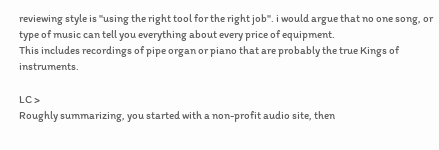reviewing style is "using the right tool for the right job". i would argue that no one song, or type of music can tell you everything about every price of equipment.
This includes recordings of pipe organ or piano that are probably the true Kings of instruments.

LC >
Roughly summarizing, you started with a non-profit audio site, then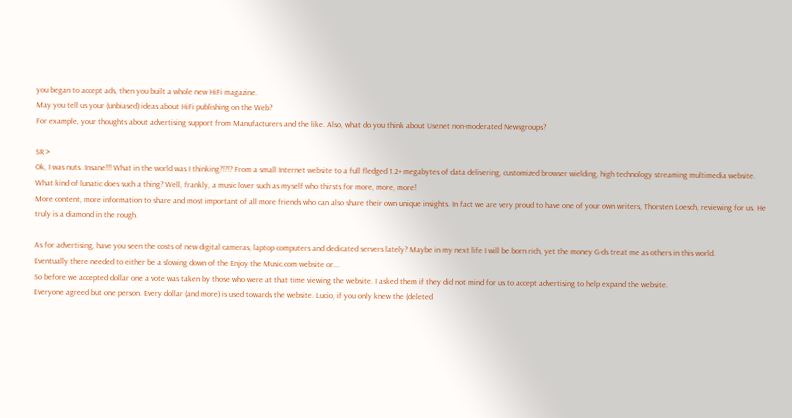you began to accept ads, then you built a whole new HiFi magazine.
May you tell us your (unbiased) ideas about HiFi publishing on the Web?
For example, your thoughts about advertising support from Manufacturers and the like. Also, what do you think about Usenet non-moderated Newsgroups?

SR >
Ok, I was nuts. Insane!!! What in the world was I thinking?!?!? From a small Internet website to a full fledged 1.2+ megabytes of data delivering, customized browser wielding, high technology streaming multimedia website.
What kind of lunatic does such a thing? Well, frankly, a music lover such as myself who thirsts for more, more, more!
More content, more information to share and most important of all more friends who can also share their own unique insights. In fact we are very proud to have one of your own writers, Thorsten Loesch, reviewing for us. He truly is a diamond in the rough.

As for advertising, have you seen the costs of new digital cameras, laptop computers and dedicated servers lately? Maybe in my next life I will be born rich, yet the money G-ds treat me as others in this world.
Eventually there needed to either be a slowing down of the Enjoy the Music.com website or...
So before we accepted dollar one a vote was taken by those who were at that time viewing the website. I asked them if they did not mind for us to accept advertising to help expand the website.
Everyone agreed but one person. Every dollar (and more) is used towards the website. Lucio, if you only knew the (deleted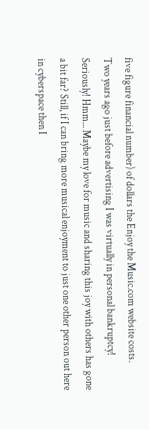five figure financial number) of dollars the Enjoy the Music.com website costs.
Two years ago just before advertising I was virtually in personal bankruptcy! Seriously! Hmm... Maybe my love for music and sharing this joy with others has gone a bit far? Still, if I can bring more musical enjoyment to just one other person out here in cyberspace then I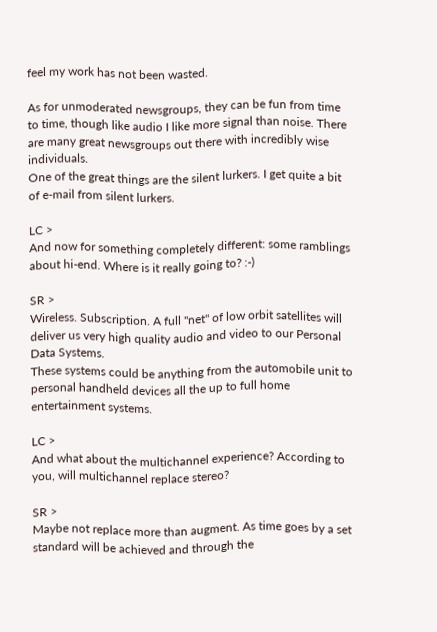feel my work has not been wasted.

As for unmoderated newsgroups, they can be fun from time to time, though like audio I like more signal than noise. There are many great newsgroups out there with incredibly wise individuals.
One of the great things are the silent lurkers. I get quite a bit of e-mail from silent lurkers.

LC >
And now for something completely different: some ramblings about hi-end. Where is it really going to? :-)

SR >
Wireless. Subscription. A full "net" of low orbit satellites will deliver us very high quality audio and video to our Personal Data Systems.
These systems could be anything from the automobile unit to personal handheld devices all the up to full home entertainment systems.

LC >
And what about the multichannel experience? According to you, will multichannel replace stereo?

SR >
Maybe not replace more than augment. As time goes by a set standard will be achieved and through the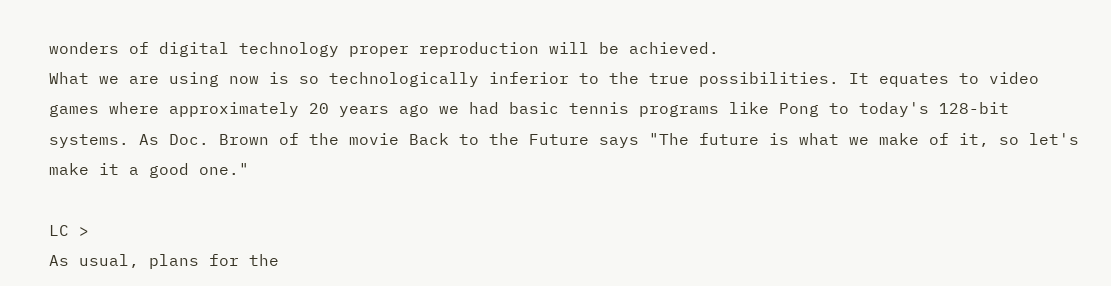wonders of digital technology proper reproduction will be achieved.
What we are using now is so technologically inferior to the true possibilities. It equates to video games where approximately 20 years ago we had basic tennis programs like Pong to today's 128-bit systems. As Doc. Brown of the movie Back to the Future says "The future is what we make of it, so let's make it a good one."

LC >
As usual, plans for the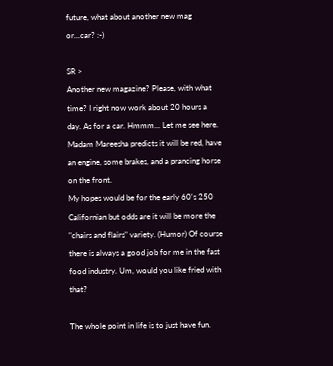future, what about another new mag or...car? :-)

SR >
Another new magazine? Please, with what time? I right now work about 20 hours a day. As for a car. Hmmm... Let me see here. Madam Mareesha predicts it will be red, have an engine, some brakes, and a prancing horse on the front.
My hopes would be for the early 60's 250 Californian but odds are it will be more the "chairs and flairs" variety. (Humor) Of course there is always a good job for me in the fast food industry. Um, would you like fried with that?

The whole point in life is to just have fun.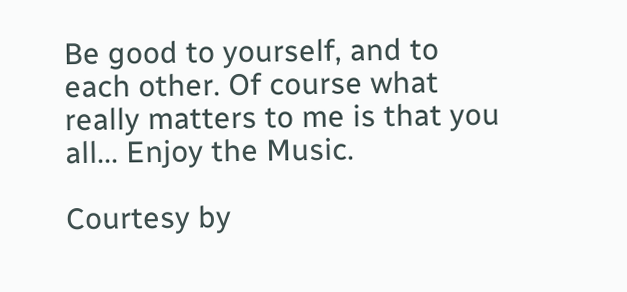Be good to yourself, and to each other. Of course what really matters to me is that you all... Enjoy the Music.

Courtesy by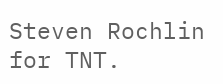Steven Rochlin for TNT.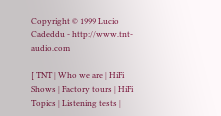Copyright © 1999 Lucio Cadeddu - http://www.tnt-audio.com

[ TNT | Who we are | HiFi Shows | Factory tours | HiFi Topics | Listening tests |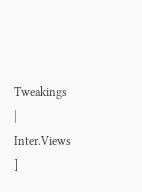Tweakings | Inter.Views ]